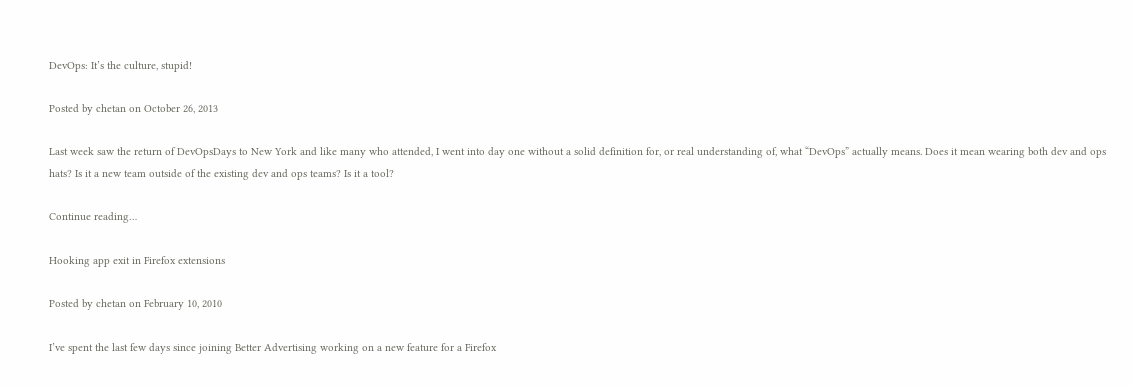DevOps: It’s the culture, stupid!

Posted by chetan on October 26, 2013

Last week saw the return of DevOpsDays to New York and like many who attended, I went into day one without a solid definition for, or real understanding of, what “DevOps” actually means. Does it mean wearing both dev and ops hats? Is it a new team outside of the existing dev and ops teams? Is it a tool?

Continue reading…

Hooking app exit in Firefox extensions

Posted by chetan on February 10, 2010

I’ve spent the last few days since joining Better Advertising working on a new feature for a Firefox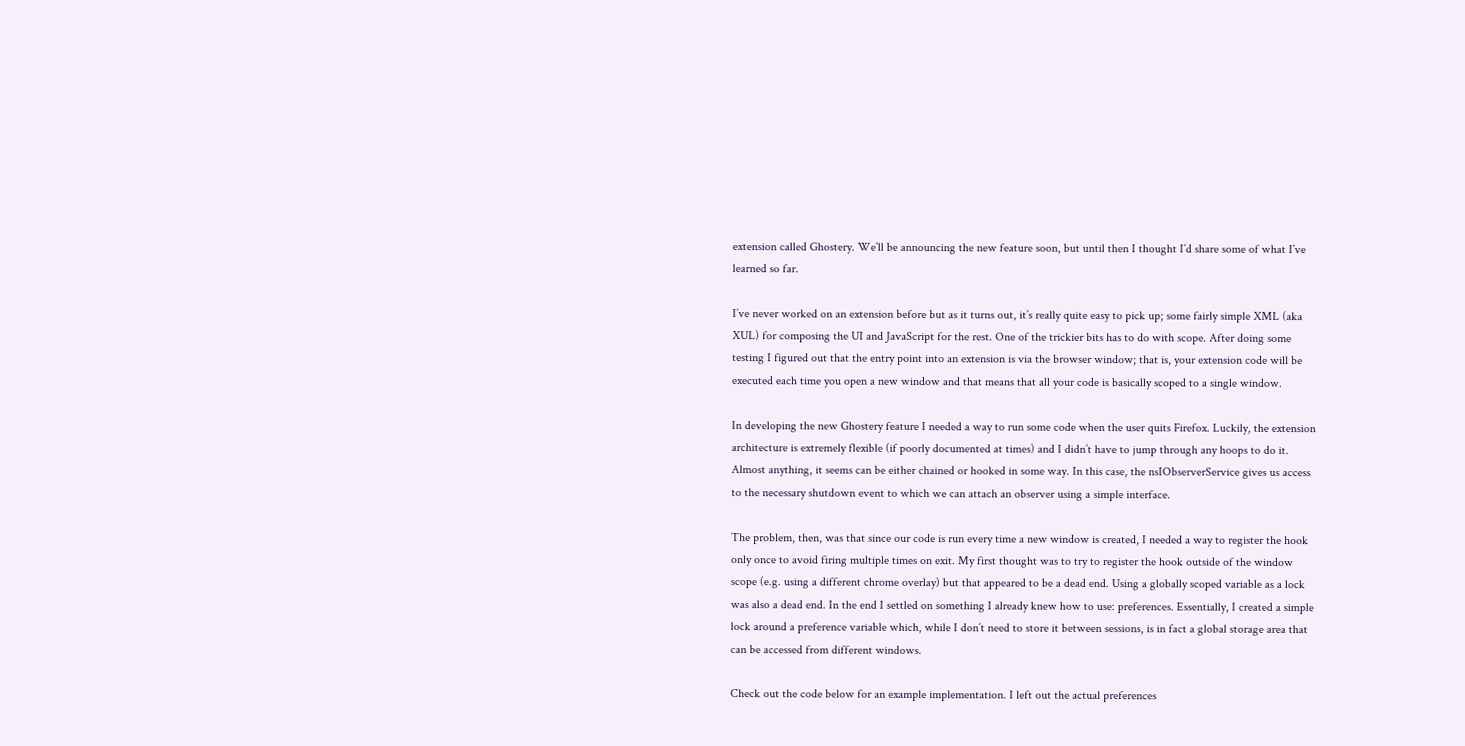extension called Ghostery. We’ll be announcing the new feature soon, but until then I thought I’d share some of what I’ve learned so far.

I’ve never worked on an extension before but as it turns out, it’s really quite easy to pick up; some fairly simple XML (aka XUL) for composing the UI and JavaScript for the rest. One of the trickier bits has to do with scope. After doing some testing I figured out that the entry point into an extension is via the browser window; that is, your extension code will be executed each time you open a new window and that means that all your code is basically scoped to a single window.

In developing the new Ghostery feature I needed a way to run some code when the user quits Firefox. Luckily, the extension architecture is extremely flexible (if poorly documented at times) and I didn’t have to jump through any hoops to do it. Almost anything, it seems can be either chained or hooked in some way. In this case, the nsIObserverService gives us access to the necessary shutdown event to which we can attach an observer using a simple interface.

The problem, then, was that since our code is run every time a new window is created, I needed a way to register the hook only once to avoid firing multiple times on exit. My first thought was to try to register the hook outside of the window scope (e.g. using a different chrome overlay) but that appeared to be a dead end. Using a globally scoped variable as a lock was also a dead end. In the end I settled on something I already knew how to use: preferences. Essentially, I created a simple lock around a preference variable which, while I don’t need to store it between sessions, is in fact a global storage area that can be accessed from different windows.

Check out the code below for an example implementation. I left out the actual preferences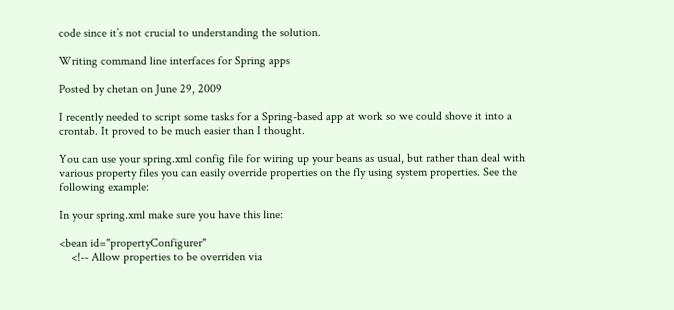code since it’s not crucial to understanding the solution.

Writing command line interfaces for Spring apps

Posted by chetan on June 29, 2009

I recently needed to script some tasks for a Spring-based app at work so we could shove it into a crontab. It proved to be much easier than I thought.

You can use your spring.xml config file for wiring up your beans as usual, but rather than deal with various property files you can easily override properties on the fly using system properties. See the following example:

In your spring.xml make sure you have this line:

<bean id="propertyConfigurer"
    <!-- Allow properties to be overriden via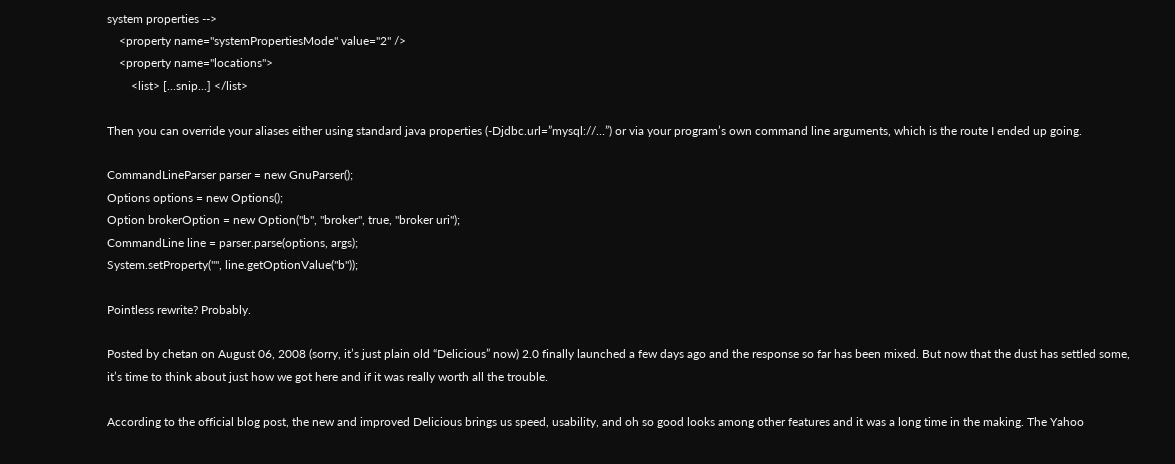system properties -->
    <property name="systemPropertiesMode" value="2" />
    <property name="locations">
        <list> [...snip...] </list>

Then you can override your aliases either using standard java properties (-Djdbc.url=”mysql://…”) or via your program’s own command line arguments, which is the route I ended up going.

CommandLineParser parser = new GnuParser();
Options options = new Options();
Option brokerOption = new Option("b", "broker", true, "broker uri");
CommandLine line = parser.parse(options, args);
System.setProperty("", line.getOptionValue("b"));

Pointless rewrite? Probably.

Posted by chetan on August 06, 2008 (sorry, it’s just plain old “Delicious” now) 2.0 finally launched a few days ago and the response so far has been mixed. But now that the dust has settled some, it’s time to think about just how we got here and if it was really worth all the trouble.

According to the official blog post, the new and improved Delicious brings us speed, usability, and oh so good looks among other features and it was a long time in the making. The Yahoo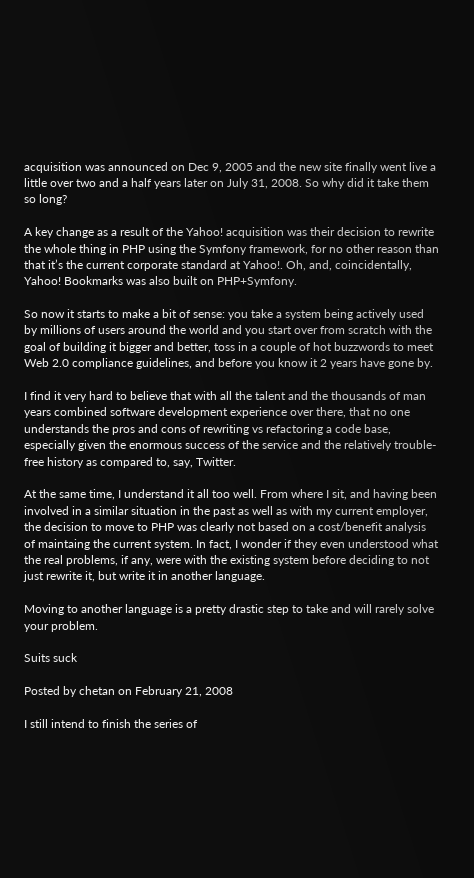acquisition was announced on Dec 9, 2005 and the new site finally went live a little over two and a half years later on July 31, 2008. So why did it take them so long?

A key change as a result of the Yahoo! acquisition was their decision to rewrite the whole thing in PHP using the Symfony framework, for no other reason than that it’s the current corporate standard at Yahoo!. Oh, and, coincidentally, Yahoo! Bookmarks was also built on PHP+Symfony.

So now it starts to make a bit of sense: you take a system being actively used by millions of users around the world and you start over from scratch with the goal of building it bigger and better, toss in a couple of hot buzzwords to meet Web 2.0 compliance guidelines, and before you know it 2 years have gone by.

I find it very hard to believe that with all the talent and the thousands of man years combined software development experience over there, that no one understands the pros and cons of rewriting vs refactoring a code base, especially given the enormous success of the service and the relatively trouble-free history as compared to, say, Twitter.

At the same time, I understand it all too well. From where I sit, and having been involved in a similar situation in the past as well as with my current employer, the decision to move to PHP was clearly not based on a cost/benefit analysis of maintaing the current system. In fact, I wonder if they even understood what the real problems, if any, were with the existing system before deciding to not just rewrite it, but write it in another language.

Moving to another language is a pretty drastic step to take and will rarely solve your problem.

Suits suck

Posted by chetan on February 21, 2008

I still intend to finish the series of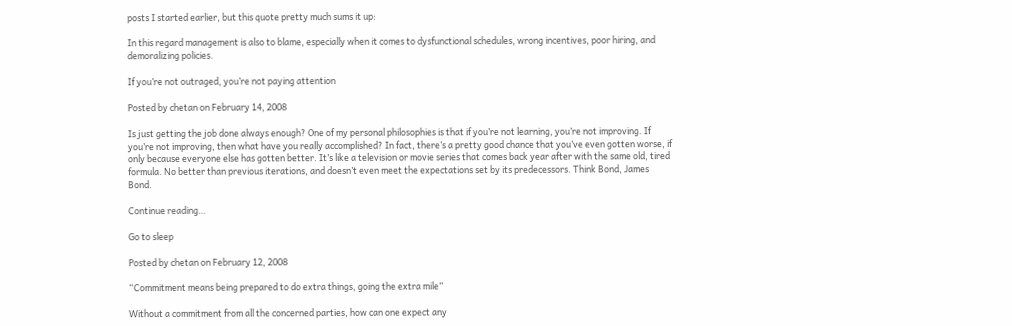posts I started earlier, but this quote pretty much sums it up:

In this regard management is also to blame, especially when it comes to dysfunctional schedules, wrong incentives, poor hiring, and demoralizing policies.

If you’re not outraged, you’re not paying attention

Posted by chetan on February 14, 2008

Is just getting the job done always enough? One of my personal philosophies is that if you’re not learning, you’re not improving. If you’re not improving, then what have you really accomplished? In fact, there’s a pretty good chance that you’ve even gotten worse, if only because everyone else has gotten better. It’s like a television or movie series that comes back year after with the same old, tired formula. No better than previous iterations, and doesn’t even meet the expectations set by its predecessors. Think Bond, James Bond.

Continue reading…

Go to sleep

Posted by chetan on February 12, 2008

“Commitment means being prepared to do extra things, going the extra mile”

Without a commitment from all the concerned parties, how can one expect any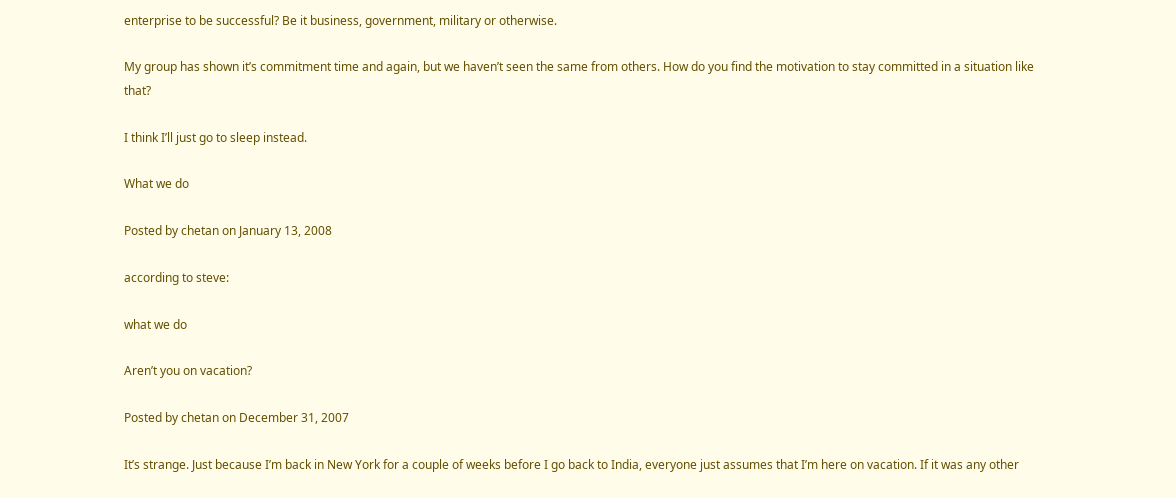enterprise to be successful? Be it business, government, military or otherwise.

My group has shown it’s commitment time and again, but we haven’t seen the same from others. How do you find the motivation to stay committed in a situation like that?

I think I’ll just go to sleep instead.

What we do

Posted by chetan on January 13, 2008

according to steve:

what we do

Aren’t you on vacation?

Posted by chetan on December 31, 2007

It’s strange. Just because I’m back in New York for a couple of weeks before I go back to India, everyone just assumes that I’m here on vacation. If it was any other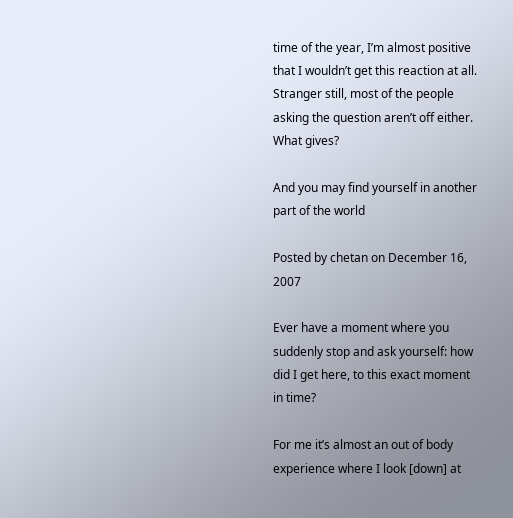time of the year, I’m almost positive that I wouldn’t get this reaction at all. Stranger still, most of the people asking the question aren’t off either. What gives?

And you may find yourself in another part of the world

Posted by chetan on December 16, 2007

Ever have a moment where you suddenly stop and ask yourself: how did I get here, to this exact moment in time?

For me it’s almost an out of body experience where I look [down] at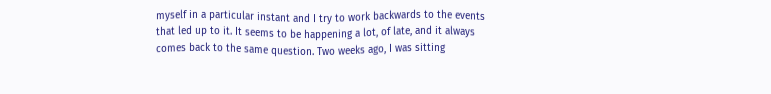myself in a particular instant and I try to work backwards to the events that led up to it. It seems to be happening a lot, of late, and it always comes back to the same question. Two weeks ago, I was sitting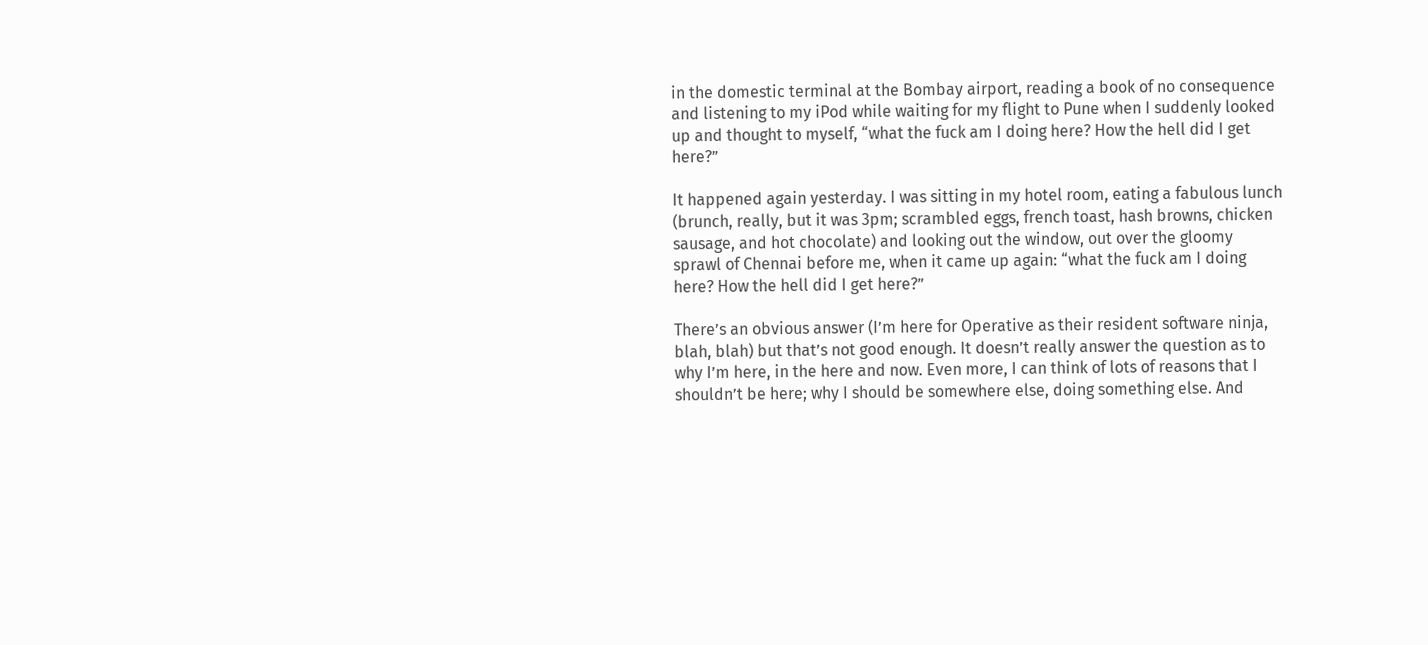in the domestic terminal at the Bombay airport, reading a book of no consequence and listening to my iPod while waiting for my flight to Pune when I suddenly looked up and thought to myself, “what the fuck am I doing here? How the hell did I get here?”

It happened again yesterday. I was sitting in my hotel room, eating a fabulous lunch (brunch, really, but it was 3pm; scrambled eggs, french toast, hash browns, chicken sausage, and hot chocolate) and looking out the window, out over the gloomy sprawl of Chennai before me, when it came up again: “what the fuck am I doing here? How the hell did I get here?”

There’s an obvious answer (I’m here for Operative as their resident software ninja, blah, blah) but that’s not good enough. It doesn’t really answer the question as to why I’m here, in the here and now. Even more, I can think of lots of reasons that I shouldn’t be here; why I should be somewhere else, doing something else. And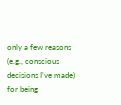only a few reasons (e.g., conscious decisions I’ve made) for being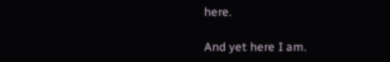here.

And yet here I am.